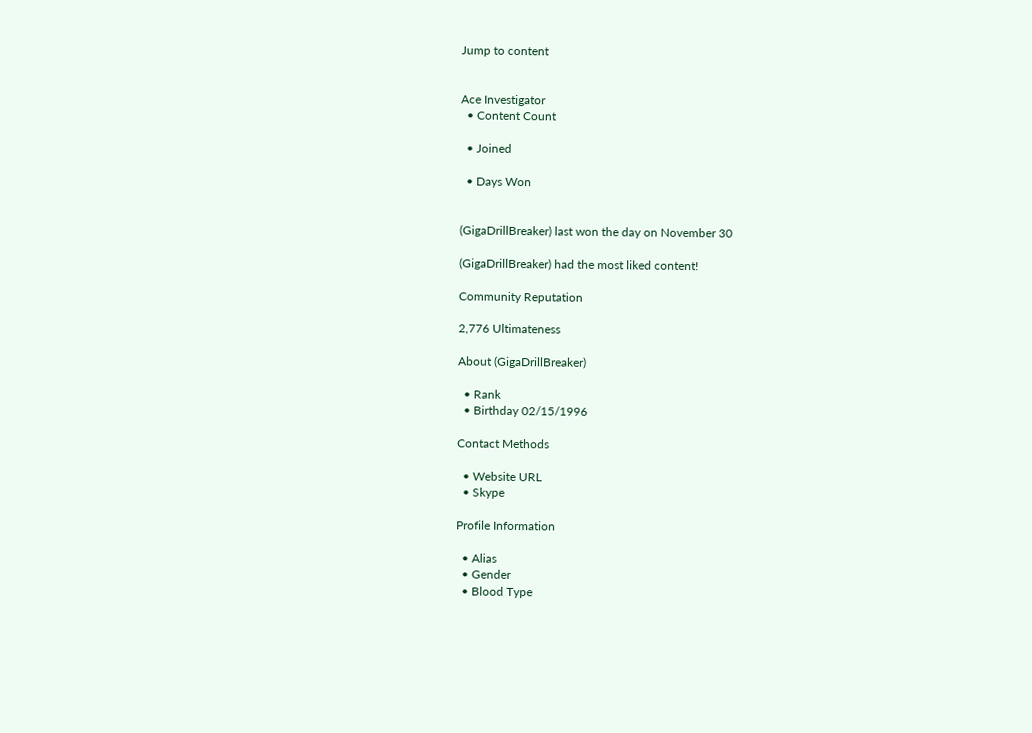Jump to content


Ace Investigator
  • Content Count

  • Joined

  • Days Won


(GigaDrillBreaker) last won the day on November 30

(GigaDrillBreaker) had the most liked content!

Community Reputation

2,776 Ultimateness

About (GigaDrillBreaker)

  • Rank
  • Birthday 02/15/1996

Contact Methods

  • Website URL
  • Skype

Profile Information

  • Alias
  • Gender
  • Blood Type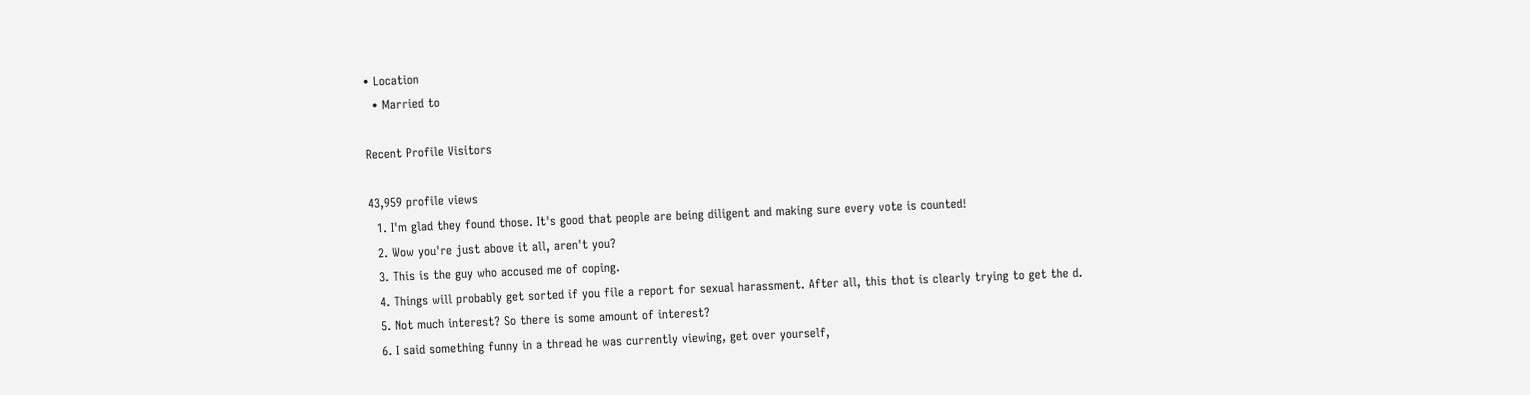• Location
  • Married to

Recent Profile Visitors

43,959 profile views
  1. I'm glad they found those. It's good that people are being diligent and making sure every vote is counted!
  2. Wow you're just above it all, aren't you?
  3. This is the guy who accused me of coping.
  4. Things will probably get sorted if you file a report for sexual harassment. After all, this thot is clearly trying to get the d.
  5. Not much interest? So there is some amount of interest?
  6. I said something funny in a thread he was currently viewing, get over yourself,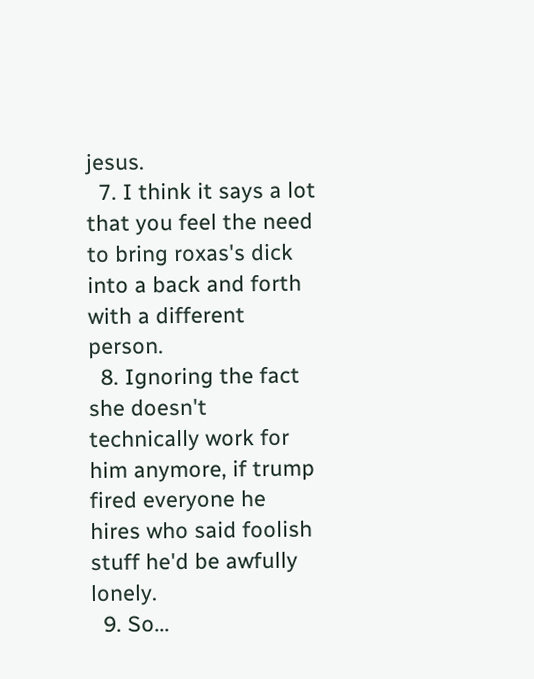jesus.
  7. I think it says a lot that you feel the need to bring roxas's dick into a back and forth with a different person.
  8. Ignoring the fact she doesn't technically work for him anymore, if trump fired everyone he hires who said foolish stuff he'd be awfully lonely.
  9. So...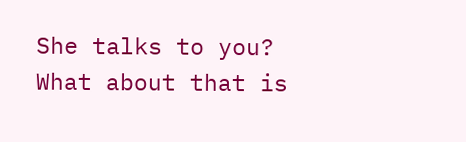She talks to you? What about that is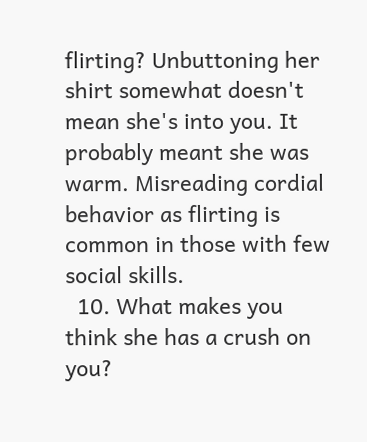flirting? Unbuttoning her shirt somewhat doesn't mean she's into you. It probably meant she was warm. Misreading cordial behavior as flirting is common in those with few social skills.
  10. What makes you think she has a crush on you?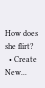How does she flirt?
  • Create New...